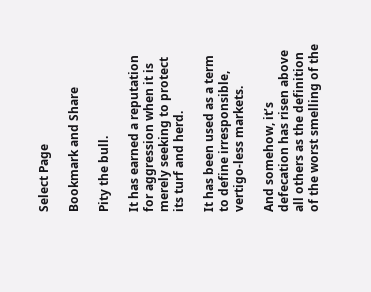Select Page

Bookmark and Share

Pity the bull.

It has earned a reputation for aggression when it is merely seeking to protect its turf and herd.

It has been used as a term to define irresponsible, vertigo-less markets.

And somehow, it’s defecation has risen above all others as the definition of the worst smelling of the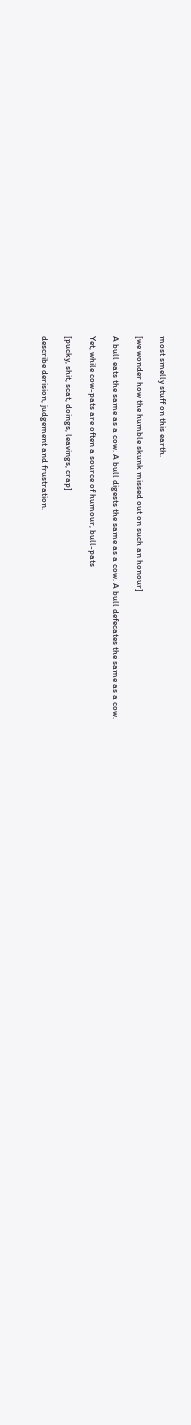most smelly stuff on this earth.

[we wonder how the humble skunk missed out on such an honour]

A bull eats the same as a cow. A bull digests the same as a cow. A bull defecates the same as a cow.

Yet, while cow-pats are often a source of humour, bull-pats

[pucky, shit, scat, doings, leavings, crap]

describe derision, judgement and frustration.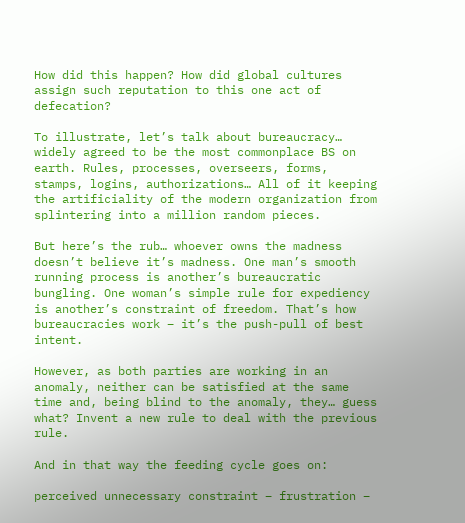How did this happen? How did global cultures assign such reputation to this one act of defecation?

To illustrate, let’s talk about bureaucracy… widely agreed to be the most commonplace BS on earth. Rules, processes, overseers, forms, stamps, logins, authorizations… All of it keeping the artificiality of the modern organization from splintering into a million random pieces.

But here’s the rub… whoever owns the madness doesn’t believe it’s madness. One man’s smooth running process is another’s bureaucratic bungling. One woman’s simple rule for expediency is another’s constraint of freedom. That’s how bureaucracies work – it’s the push-pull of best intent.

However, as both parties are working in an anomaly, neither can be satisfied at the same time and, being blind to the anomaly, they… guess what? Invent a new rule to deal with the previous rule.

And in that way the feeding cycle goes on:

perceived unnecessary constraint – frustration –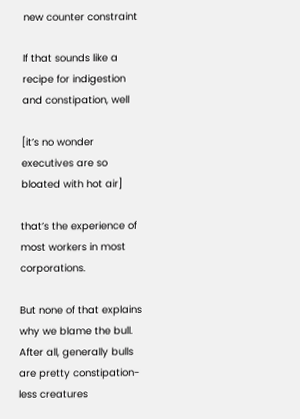new counter constraint

If that sounds like a recipe for indigestion and constipation, well

[it’s no wonder executives are so bloated with hot air]

that’s the experience of most workers in most corporations.

But none of that explains why we blame the bull. After all, generally bulls are pretty constipation-less creatures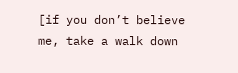[if you don’t believe me, take a walk down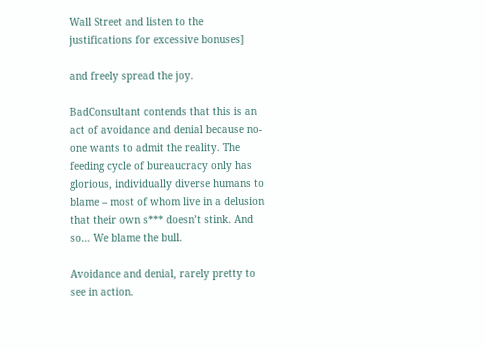Wall Street and listen to the justifications for excessive bonuses]

and freely spread the joy.

BadConsultant contends that this is an act of avoidance and denial because no-one wants to admit the reality. The feeding cycle of bureaucracy only has glorious, individually diverse humans to blame – most of whom live in a delusion that their own s*** doesn’t stink. And so… We blame the bull.

Avoidance and denial, rarely pretty to see in action.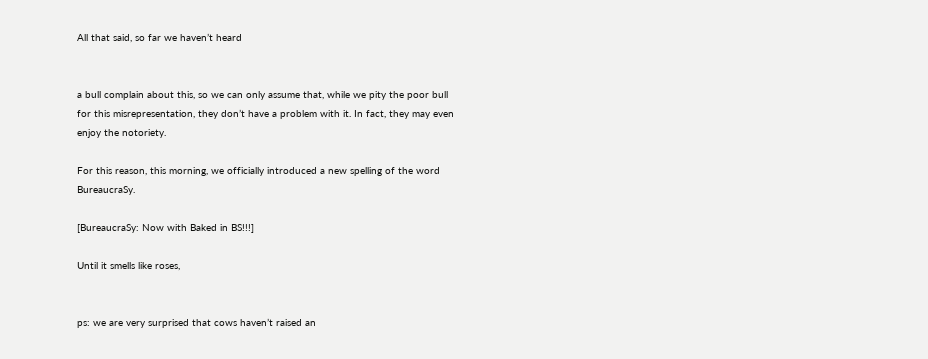All that said, so far we haven’t heard


a bull complain about this, so we can only assume that, while we pity the poor bull for this misrepresentation, they don’t have a problem with it. In fact, they may even enjoy the notoriety.

For this reason, this morning, we officially introduced a new spelling of the word BureaucraSy.

[BureaucraSy: Now with Baked in BS!!!]

Until it smells like roses,


ps: we are very surprised that cows haven’t raised an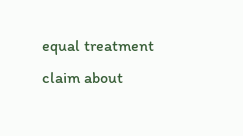equal treatment claim about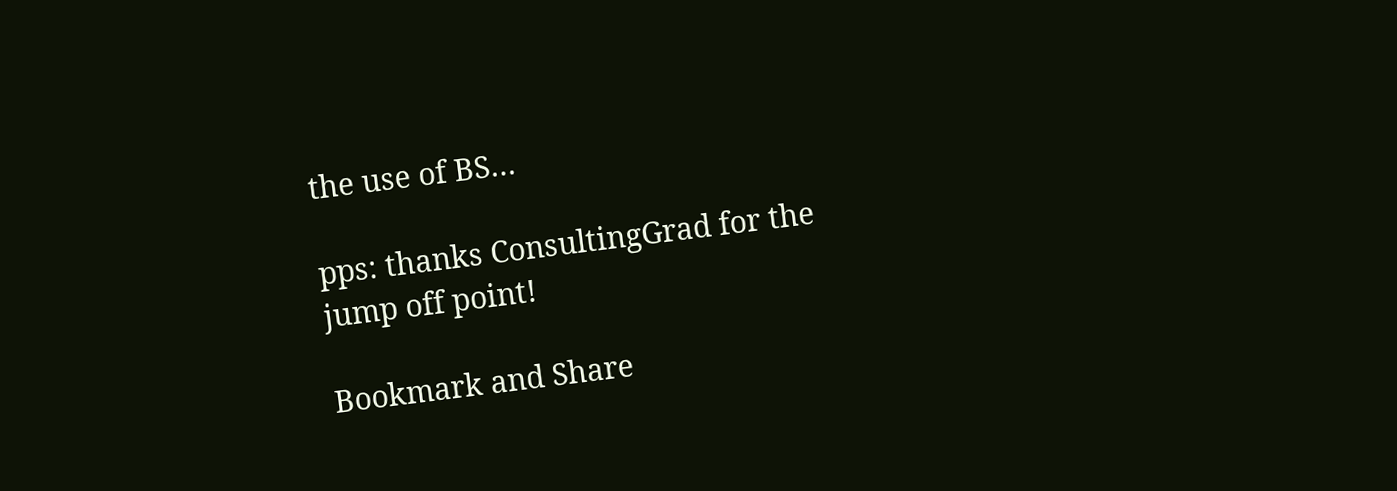the use of BS…

pps: thanks ConsultingGrad for the jump off point!

Bookmark and Share